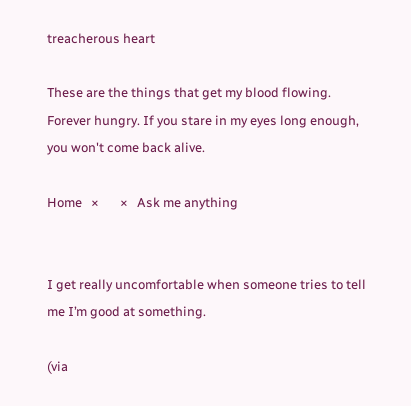treacherous heart

These are the things that get my blood flowing. Forever hungry. If you stare in my eyes long enough, you won't come back alive.

Home   ×       ×   Ask me anything


I get really uncomfortable when someone tries to tell me I’m good at something.

(via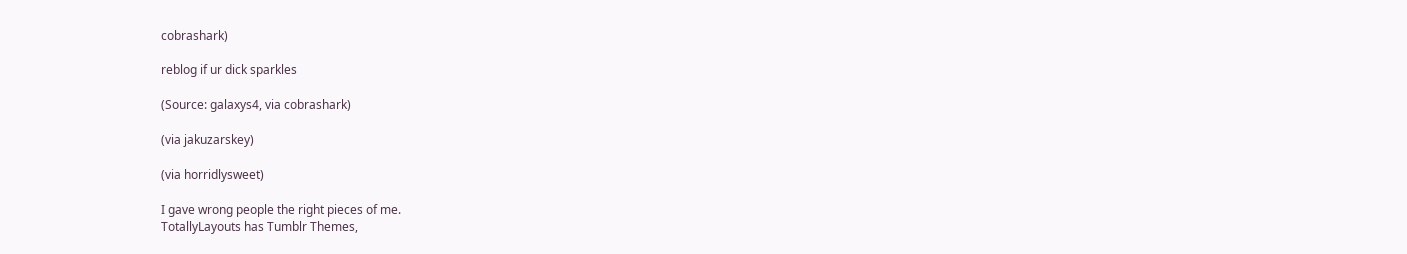cobrashark)

reblog if ur dick sparkles

(Source: galaxys4, via cobrashark)

(via jakuzarskey)

(via horridlysweet)

I gave wrong people the right pieces of me.
TotallyLayouts has Tumblr Themes,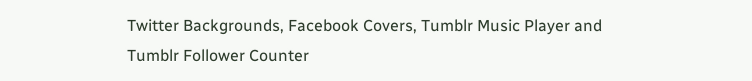Twitter Backgrounds, Facebook Covers, Tumblr Music Player and Tumblr Follower Counter